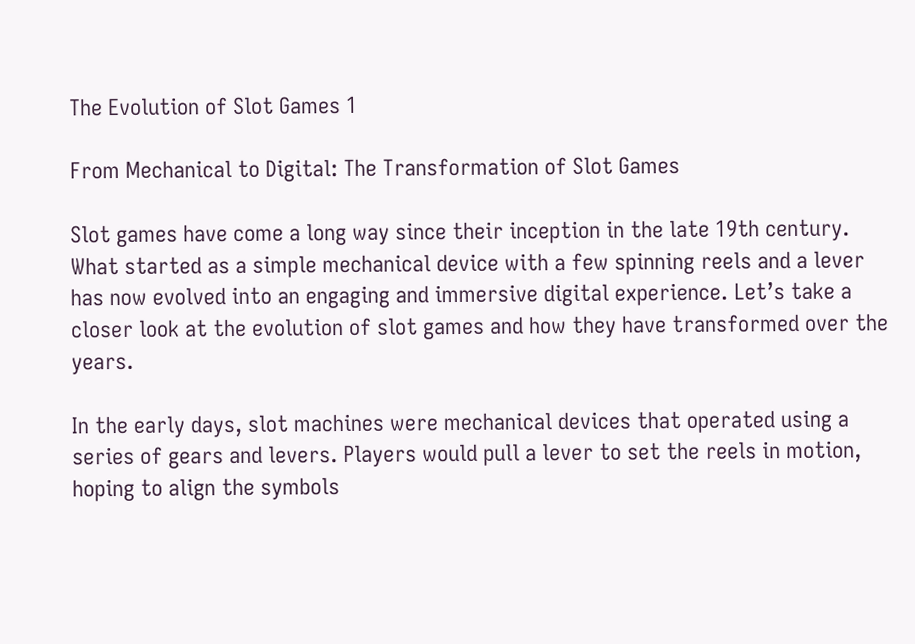The Evolution of Slot Games 1

From Mechanical to Digital: The Transformation of Slot Games

Slot games have come a long way since their inception in the late 19th century. What started as a simple mechanical device with a few spinning reels and a lever has now evolved into an engaging and immersive digital experience. Let’s take a closer look at the evolution of slot games and how they have transformed over the years.

In the early days, slot machines were mechanical devices that operated using a series of gears and levers. Players would pull a lever to set the reels in motion, hoping to align the symbols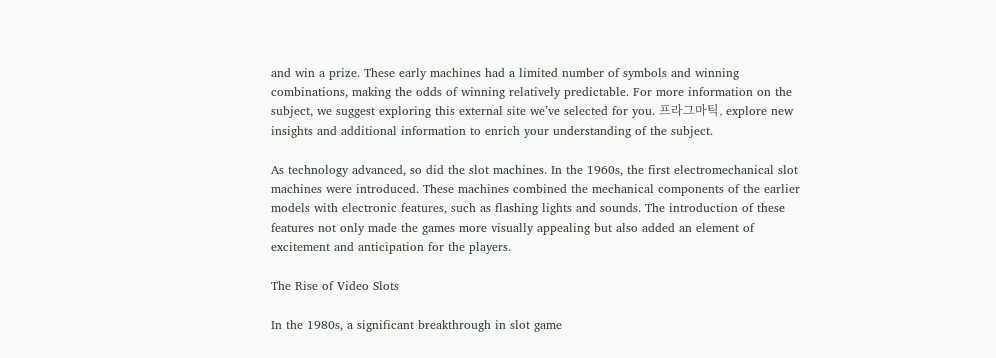and win a prize. These early machines had a limited number of symbols and winning combinations, making the odds of winning relatively predictable. For more information on the subject, we suggest exploring this external site we’ve selected for you. 프라그마틱, explore new insights and additional information to enrich your understanding of the subject.

As technology advanced, so did the slot machines. In the 1960s, the first electromechanical slot machines were introduced. These machines combined the mechanical components of the earlier models with electronic features, such as flashing lights and sounds. The introduction of these features not only made the games more visually appealing but also added an element of excitement and anticipation for the players.

The Rise of Video Slots

In the 1980s, a significant breakthrough in slot game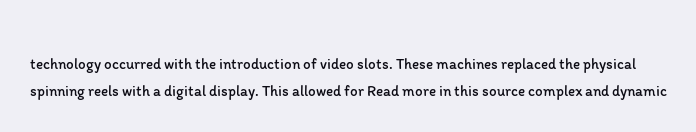technology occurred with the introduction of video slots. These machines replaced the physical spinning reels with a digital display. This allowed for Read more in this source complex and dynamic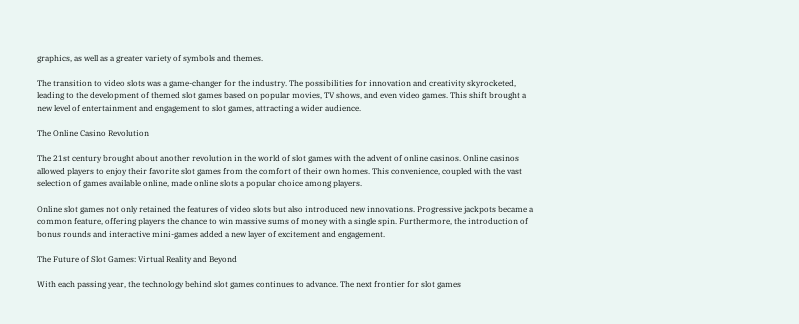graphics, as well as a greater variety of symbols and themes.

The transition to video slots was a game-changer for the industry. The possibilities for innovation and creativity skyrocketed, leading to the development of themed slot games based on popular movies, TV shows, and even video games. This shift brought a new level of entertainment and engagement to slot games, attracting a wider audience.

The Online Casino Revolution

The 21st century brought about another revolution in the world of slot games with the advent of online casinos. Online casinos allowed players to enjoy their favorite slot games from the comfort of their own homes. This convenience, coupled with the vast selection of games available online, made online slots a popular choice among players.

Online slot games not only retained the features of video slots but also introduced new innovations. Progressive jackpots became a common feature, offering players the chance to win massive sums of money with a single spin. Furthermore, the introduction of bonus rounds and interactive mini-games added a new layer of excitement and engagement.

The Future of Slot Games: Virtual Reality and Beyond

With each passing year, the technology behind slot games continues to advance. The next frontier for slot games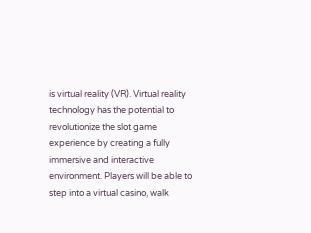is virtual reality (VR). Virtual reality technology has the potential to revolutionize the slot game experience by creating a fully immersive and interactive environment. Players will be able to step into a virtual casino, walk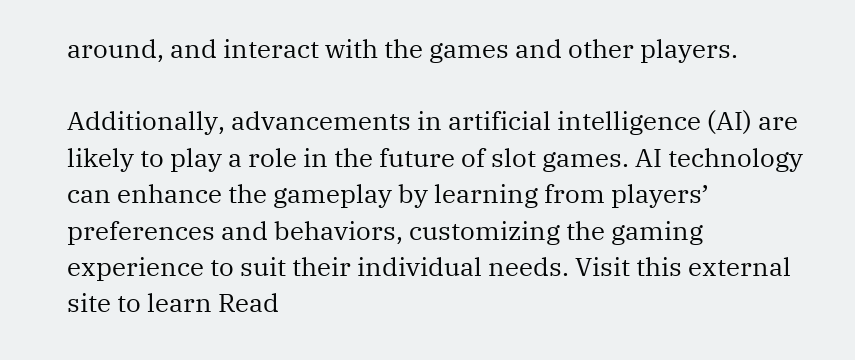around, and interact with the games and other players.

Additionally, advancements in artificial intelligence (AI) are likely to play a role in the future of slot games. AI technology can enhance the gameplay by learning from players’ preferences and behaviors, customizing the gaming experience to suit their individual needs. Visit this external site to learn Read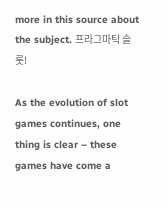more in this source about the subject. 프라그마틱 슬롯!

As the evolution of slot games continues, one thing is clear – these games have come a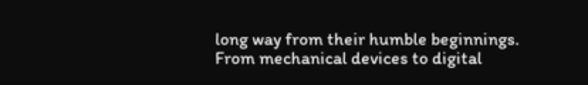long way from their humble beginnings. From mechanical devices to digital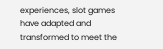experiences, slot games have adapted and transformed to meet the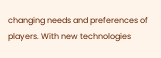changing needs and preferences of players. With new technologies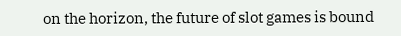on the horizon, the future of slot games is bound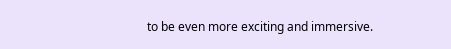to be even more exciting and immersive.